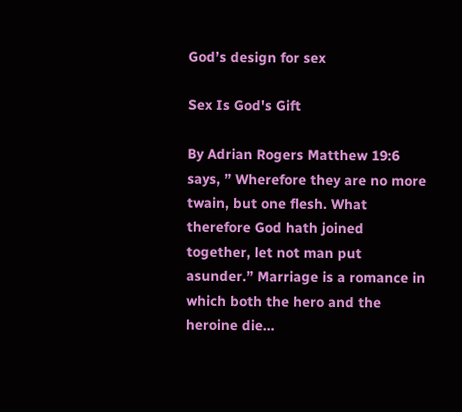God’s design for sex

Sex Is God's Gift

By Adrian Rogers Matthew 19:6 says, ” Wherefore they are no more twain, but one flesh. What therefore God hath joined together, let not man put asunder.” Marriage is a romance in which both the hero and the heroine die…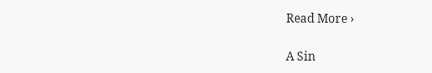Read More ›

A Sin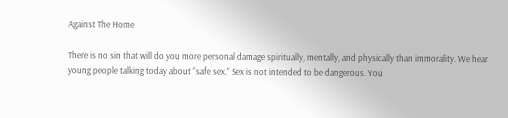Against The Home

There is no sin that will do you more personal damage spiritually, mentally, and physically than immorality. We hear young people talking today about “safe sex.” Sex is not intended to be dangerous. You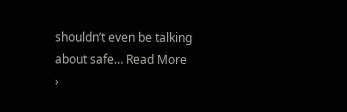shouldn’t even be talking about safe… Read More ›